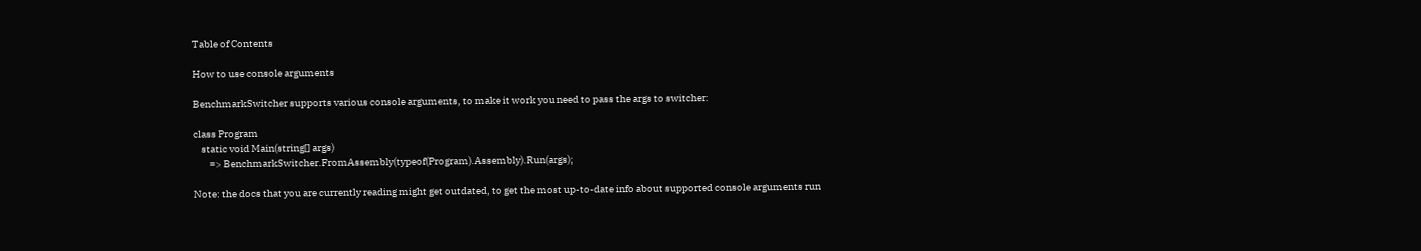Table of Contents

How to use console arguments

BenchmarkSwitcher supports various console arguments, to make it work you need to pass the args to switcher:

class Program
    static void Main(string[] args)
        => BenchmarkSwitcher.FromAssembly(typeof(Program).Assembly).Run(args);

Note: the docs that you are currently reading might get outdated, to get the most up-to-date info about supported console arguments run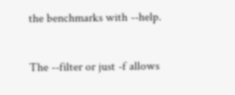the benchmarks with --help.


The --filter or just -f allows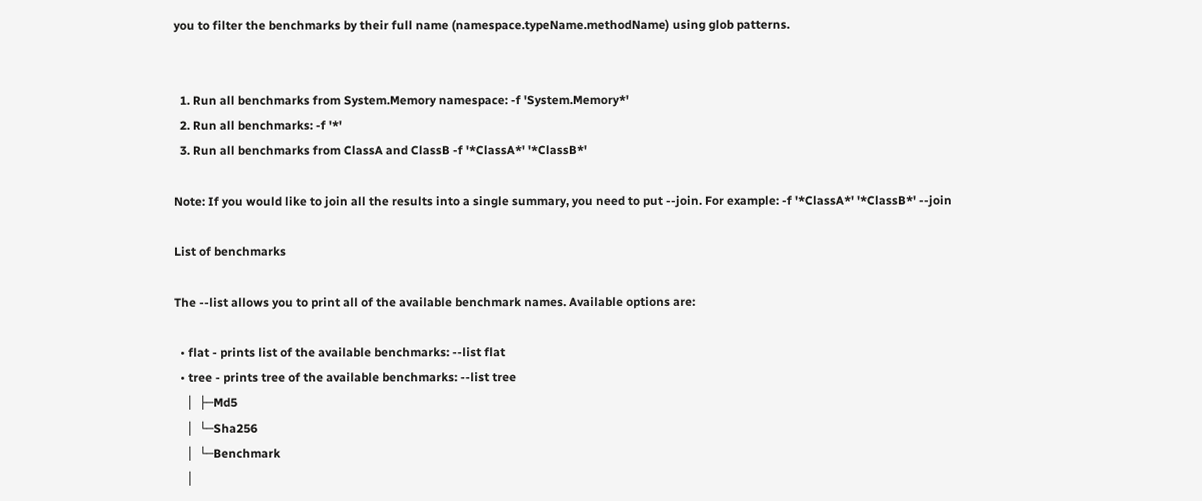you to filter the benchmarks by their full name (namespace.typeName.methodName) using glob patterns.


  1. Run all benchmarks from System.Memory namespace: -f 'System.Memory*'
  2. Run all benchmarks: -f '*'
  3. Run all benchmarks from ClassA and ClassB -f '*ClassA*' '*ClassB*'

Note: If you would like to join all the results into a single summary, you need to put --join. For example: -f '*ClassA*' '*ClassB*' --join

List of benchmarks

The --list allows you to print all of the available benchmark names. Available options are:

  • flat - prints list of the available benchmarks: --list flat
  • tree - prints tree of the available benchmarks: --list tree
    │  ├─Md5
    │  └─Sha256
    │  └─Benchmark
    │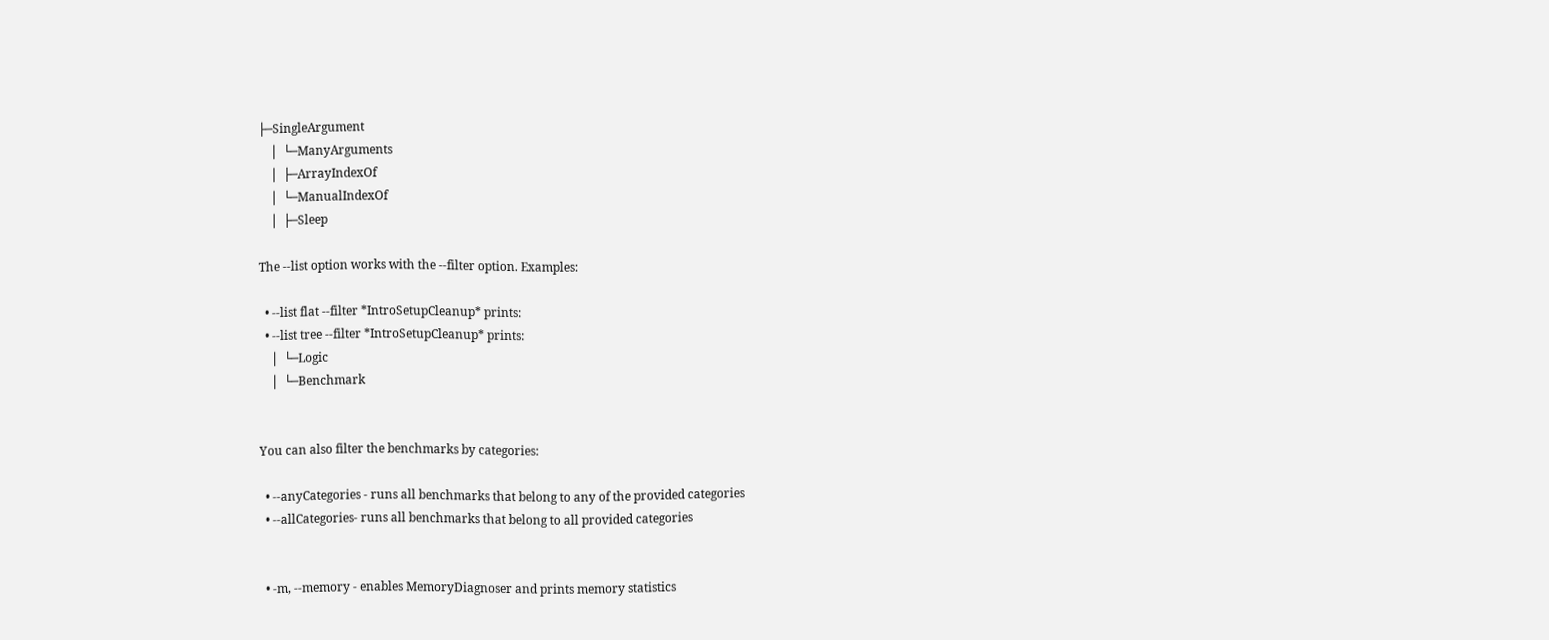├─SingleArgument
    │  └─ManyArguments
    │  ├─ArrayIndexOf
    │  └─ManualIndexOf
    │  ├─Sleep

The --list option works with the --filter option. Examples:

  • --list flat --filter *IntroSetupCleanup* prints:
  • --list tree --filter *IntroSetupCleanup* prints:
    │  └─Logic
    │  └─Benchmark


You can also filter the benchmarks by categories:

  • --anyCategories - runs all benchmarks that belong to any of the provided categories
  • --allCategories- runs all benchmarks that belong to all provided categories


  • -m, --memory - enables MemoryDiagnoser and prints memory statistics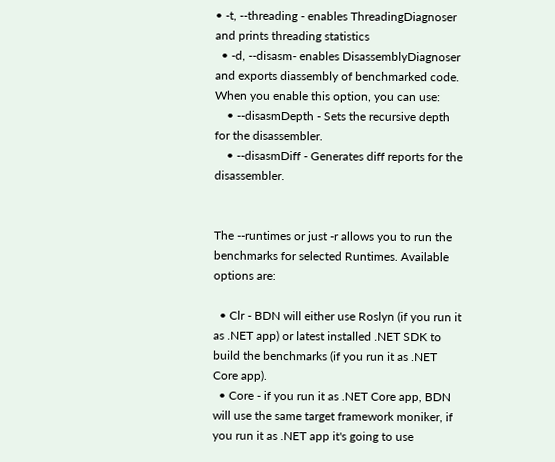• -t, --threading - enables ThreadingDiagnoser and prints threading statistics
  • -d, --disasm- enables DisassemblyDiagnoser and exports diassembly of benchmarked code. When you enable this option, you can use:
    • --disasmDepth - Sets the recursive depth for the disassembler.
    • --disasmDiff - Generates diff reports for the disassembler.


The --runtimes or just -r allows you to run the benchmarks for selected Runtimes. Available options are:

  • Clr - BDN will either use Roslyn (if you run it as .NET app) or latest installed .NET SDK to build the benchmarks (if you run it as .NET Core app).
  • Core - if you run it as .NET Core app, BDN will use the same target framework moniker, if you run it as .NET app it's going to use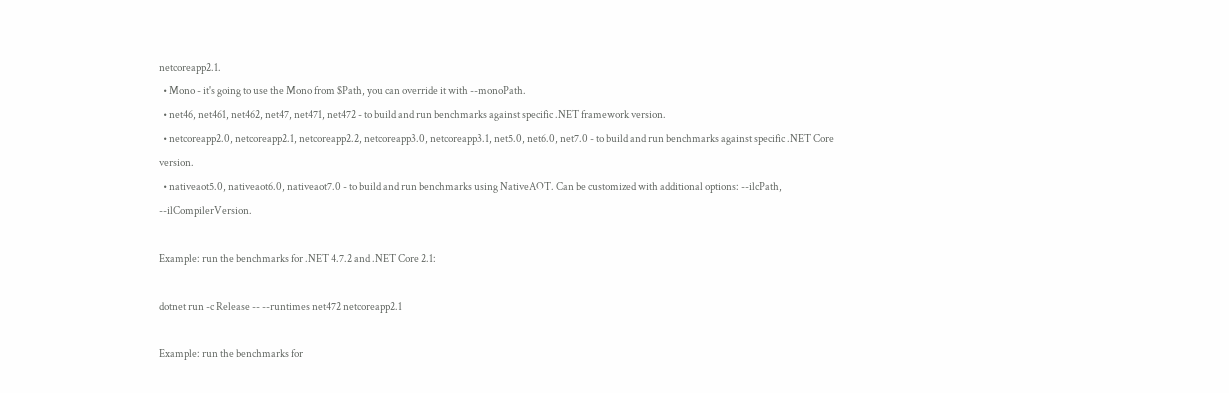netcoreapp2.1.
  • Mono - it's going to use the Mono from $Path, you can override it with --monoPath.
  • net46, net461, net462, net47, net471, net472 - to build and run benchmarks against specific .NET framework version.
  • netcoreapp2.0, netcoreapp2.1, netcoreapp2.2, netcoreapp3.0, netcoreapp3.1, net5.0, net6.0, net7.0 - to build and run benchmarks against specific .NET Core version.
  • nativeaot5.0, nativeaot6.0, nativeaot7.0 - to build and run benchmarks using NativeAOT. Can be customized with additional options: --ilcPath, --ilCompilerVersion.

Example: run the benchmarks for .NET 4.7.2 and .NET Core 2.1:

dotnet run -c Release -- --runtimes net472 netcoreapp2.1

Example: run the benchmarks for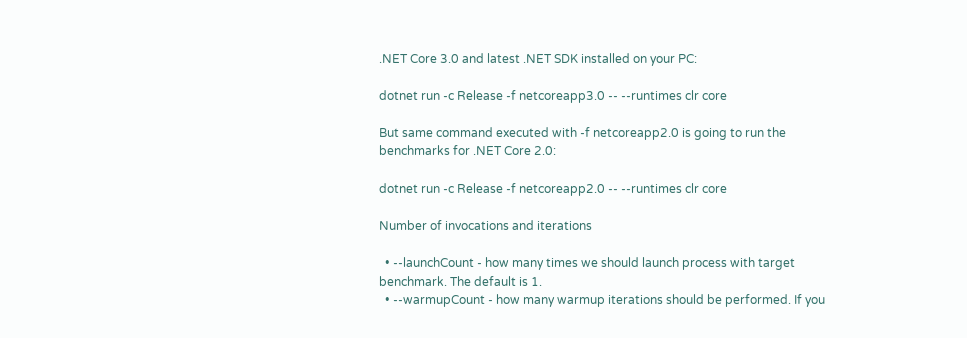.NET Core 3.0 and latest .NET SDK installed on your PC:

dotnet run -c Release -f netcoreapp3.0 -- --runtimes clr core

But same command executed with -f netcoreapp2.0 is going to run the benchmarks for .NET Core 2.0:

dotnet run -c Release -f netcoreapp2.0 -- --runtimes clr core

Number of invocations and iterations

  • --launchCount - how many times we should launch process with target benchmark. The default is 1.
  • --warmupCount - how many warmup iterations should be performed. If you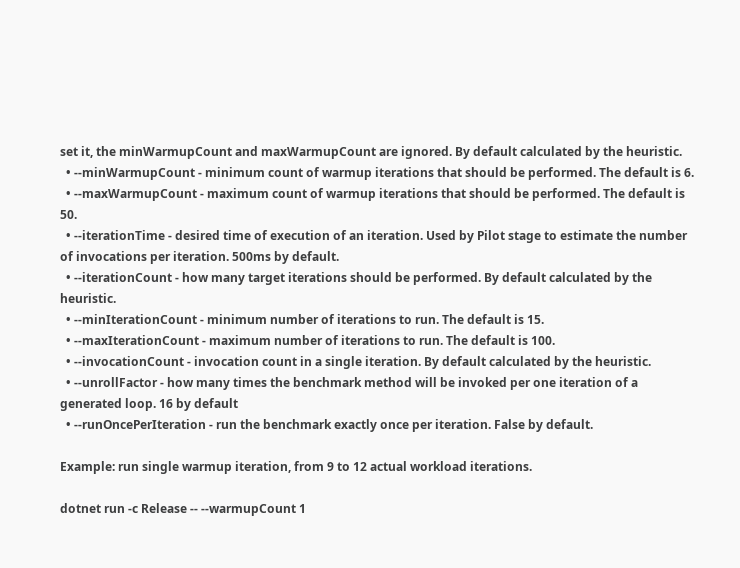set it, the minWarmupCount and maxWarmupCount are ignored. By default calculated by the heuristic.
  • --minWarmupCount - minimum count of warmup iterations that should be performed. The default is 6.
  • --maxWarmupCount - maximum count of warmup iterations that should be performed. The default is 50.
  • --iterationTime - desired time of execution of an iteration. Used by Pilot stage to estimate the number of invocations per iteration. 500ms by default.
  • --iterationCount - how many target iterations should be performed. By default calculated by the heuristic.
  • --minIterationCount - minimum number of iterations to run. The default is 15.
  • --maxIterationCount - maximum number of iterations to run. The default is 100.
  • --invocationCount - invocation count in a single iteration. By default calculated by the heuristic.
  • --unrollFactor - how many times the benchmark method will be invoked per one iteration of a generated loop. 16 by default
  • --runOncePerIteration - run the benchmark exactly once per iteration. False by default.

Example: run single warmup iteration, from 9 to 12 actual workload iterations.

dotnet run -c Release -- --warmupCount 1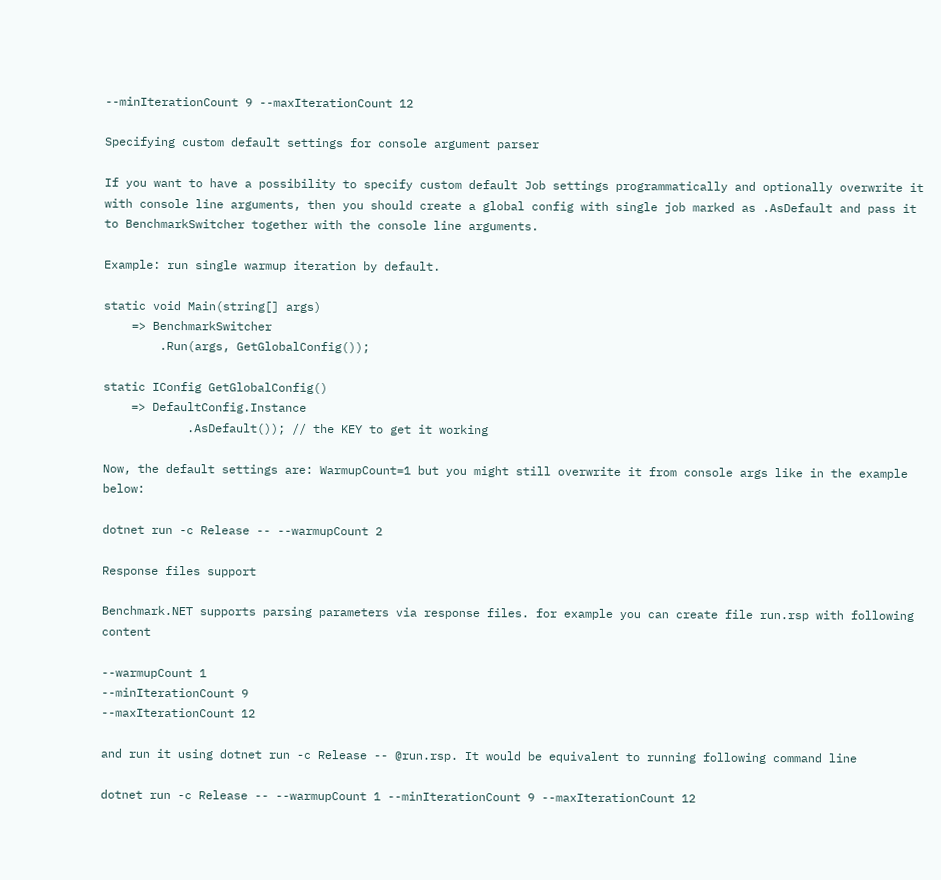--minIterationCount 9 --maxIterationCount 12

Specifying custom default settings for console argument parser

If you want to have a possibility to specify custom default Job settings programmatically and optionally overwrite it with console line arguments, then you should create a global config with single job marked as .AsDefault and pass it to BenchmarkSwitcher together with the console line arguments.

Example: run single warmup iteration by default.

static void Main(string[] args)
    => BenchmarkSwitcher
        .Run(args, GetGlobalConfig());

static IConfig GetGlobalConfig()
    => DefaultConfig.Instance
            .AsDefault()); // the KEY to get it working

Now, the default settings are: WarmupCount=1 but you might still overwrite it from console args like in the example below:

dotnet run -c Release -- --warmupCount 2

Response files support

Benchmark.NET supports parsing parameters via response files. for example you can create file run.rsp with following content

--warmupCount 1
--minIterationCount 9
--maxIterationCount 12

and run it using dotnet run -c Release -- @run.rsp. It would be equivalent to running following command line

dotnet run -c Release -- --warmupCount 1 --minIterationCount 9 --maxIterationCount 12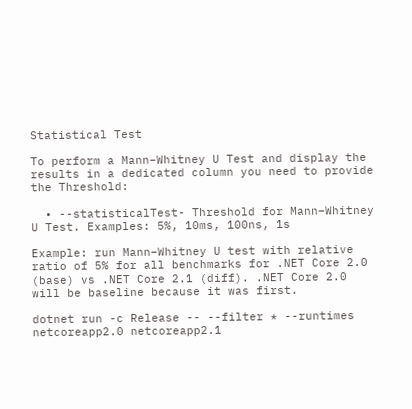Statistical Test

To perform a Mann–Whitney U Test and display the results in a dedicated column you need to provide the Threshold:

  • --statisticalTest- Threshold for Mann–Whitney U Test. Examples: 5%, 10ms, 100ns, 1s

Example: run Mann–Whitney U test with relative ratio of 5% for all benchmarks for .NET Core 2.0 (base) vs .NET Core 2.1 (diff). .NET Core 2.0 will be baseline because it was first.

dotnet run -c Release -- --filter * --runtimes netcoreapp2.0 netcoreapp2.1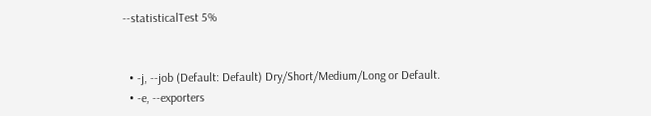--statisticalTest 5%


  • -j, --job (Default: Default) Dry/Short/Medium/Long or Default.
  • -e, --exporters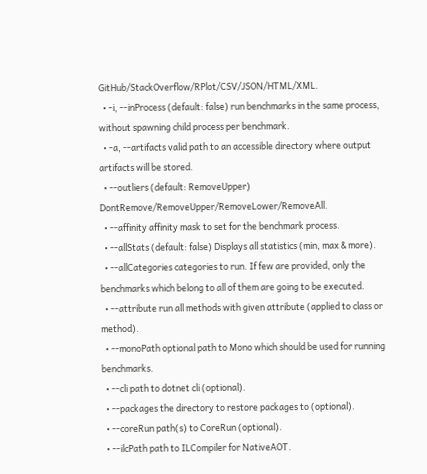GitHub/StackOverflow/RPlot/CSV/JSON/HTML/XML.
  • -i, --inProcess (default: false) run benchmarks in the same process, without spawning child process per benchmark.
  • -a, --artifacts valid path to an accessible directory where output artifacts will be stored.
  • --outliers (default: RemoveUpper) DontRemove/RemoveUpper/RemoveLower/RemoveAll.
  • --affinity affinity mask to set for the benchmark process.
  • --allStats (default: false) Displays all statistics (min, max & more).
  • --allCategories categories to run. If few are provided, only the benchmarks which belong to all of them are going to be executed.
  • --attribute run all methods with given attribute (applied to class or method).
  • --monoPath optional path to Mono which should be used for running benchmarks.
  • --cli path to dotnet cli (optional).
  • --packages the directory to restore packages to (optional).
  • --coreRun path(s) to CoreRun (optional).
  • --ilcPath path to ILCompiler for NativeAOT.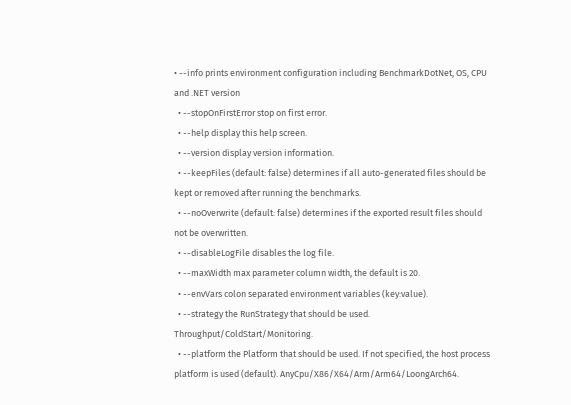• --info prints environment configuration including BenchmarkDotNet, OS, CPU and .NET version
  • --stopOnFirstError stop on first error.
  • --help display this help screen.
  • --version display version information.
  • --keepFiles (default: false) determines if all auto-generated files should be kept or removed after running the benchmarks.
  • --noOverwrite (default: false) determines if the exported result files should not be overwritten.
  • --disableLogFile disables the log file.
  • --maxWidth max parameter column width, the default is 20.
  • --envVars colon separated environment variables (key:value).
  • --strategy the RunStrategy that should be used. Throughput/ColdStart/Monitoring.
  • --platform the Platform that should be used. If not specified, the host process platform is used (default). AnyCpu/X86/X64/Arm/Arm64/LoongArch64.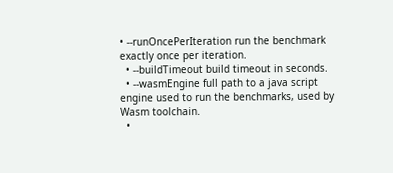• --runOncePerIteration run the benchmark exactly once per iteration.
  • --buildTimeout build timeout in seconds.
  • --wasmEngine full path to a java script engine used to run the benchmarks, used by Wasm toolchain.
  •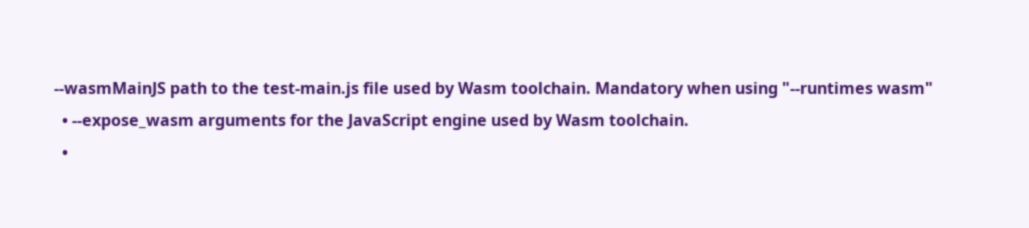--wasmMainJS path to the test-main.js file used by Wasm toolchain. Mandatory when using "--runtimes wasm"
  • --expose_wasm arguments for the JavaScript engine used by Wasm toolchain.
  •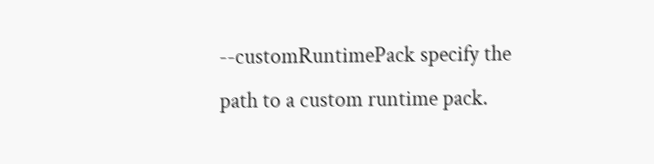--customRuntimePack specify the path to a custom runtime pack.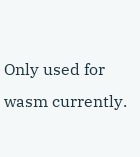Only used for wasm currently.